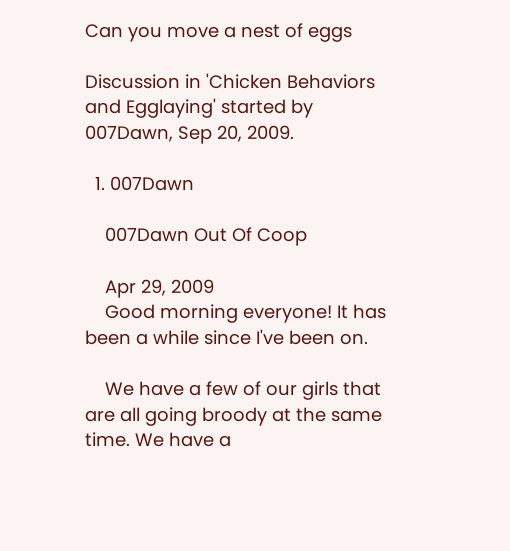Can you move a nest of eggs

Discussion in 'Chicken Behaviors and Egglaying' started by 007Dawn, Sep 20, 2009.

  1. 007Dawn

    007Dawn Out Of Coop

    Apr 29, 2009
    Good morning everyone! It has been a while since I've been on.

    We have a few of our girls that are all going broody at the same time. We have a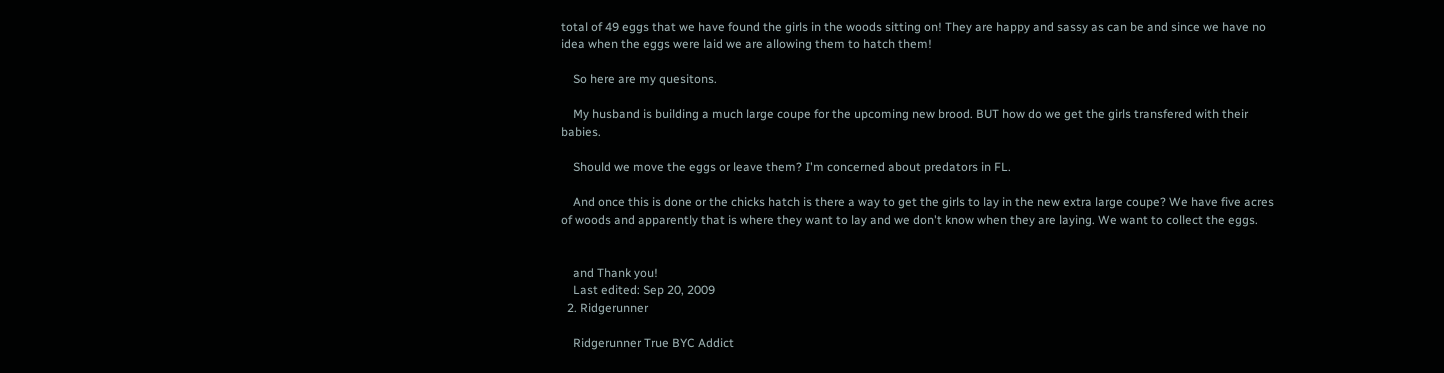total of 49 eggs that we have found the girls in the woods sitting on! They are happy and sassy as can be and since we have no idea when the eggs were laid we are allowing them to hatch them!

    So here are my quesitons.

    My husband is building a much large coupe for the upcoming new brood. BUT how do we get the girls transfered with their babies.

    Should we move the eggs or leave them? I'm concerned about predators in FL.

    And once this is done or the chicks hatch is there a way to get the girls to lay in the new extra large coupe? We have five acres of woods and apparently that is where they want to lay and we don't know when they are laying. We want to collect the eggs.


    and Thank you!
    Last edited: Sep 20, 2009
  2. Ridgerunner

    Ridgerunner True BYC Addict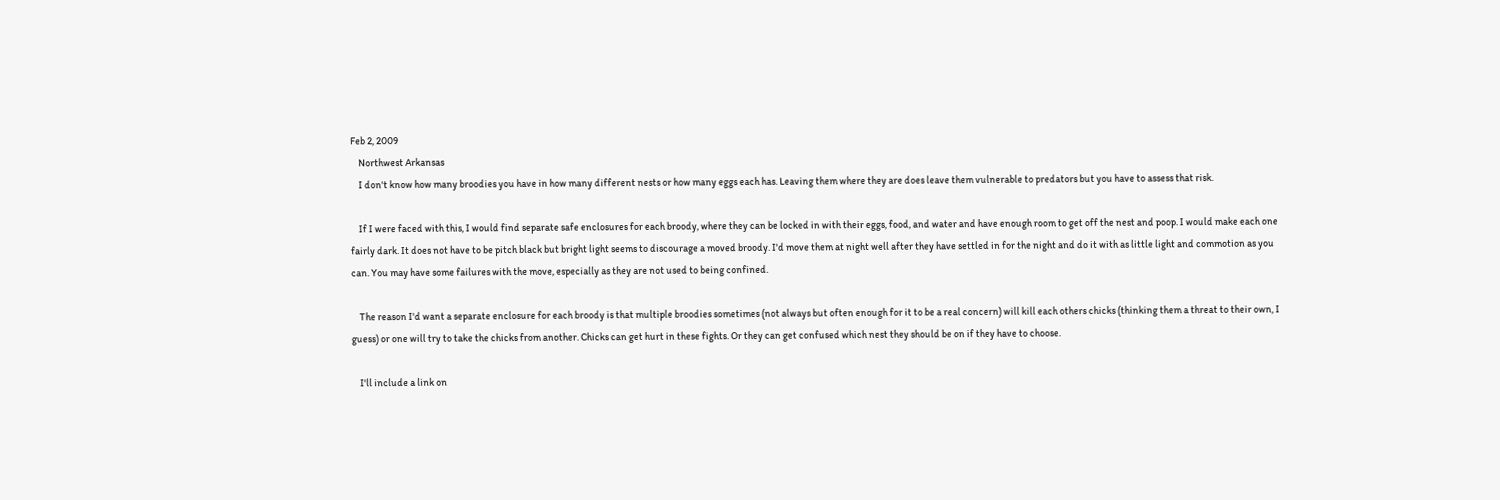Feb 2, 2009
    Northwest Arkansas
    I don't know how many broodies you have in how many different nests or how many eggs each has. Leaving them where they are does leave them vulnerable to predators but you have to assess that risk.

    If I were faced with this, I would find separate safe enclosures for each broody, where they can be locked in with their eggs, food, and water and have enough room to get off the nest and poop. I would make each one fairly dark. It does not have to be pitch black but bright light seems to discourage a moved broody. I'd move them at night well after they have settled in for the night and do it with as little light and commotion as you can. You may have some failures with the move, especially as they are not used to being confined.

    The reason I'd want a separate enclosure for each broody is that multiple broodies sometimes (not always but often enough for it to be a real concern) will kill each others chicks (thinking them a threat to their own, I guess) or one will try to take the chicks from another. Chicks can get hurt in these fights. Or they can get confused which nest they should be on if they have to choose.

    I'll include a link on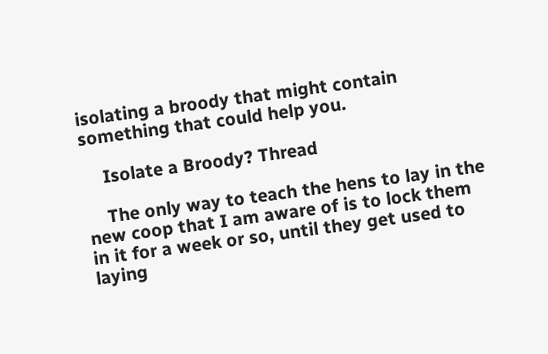isolating a broody that might contain something that could help you.

    Isolate a Broody? Thread

    The only way to teach the hens to lay in the new coop that I am aware of is to lock them in it for a week or so, until they get used to laying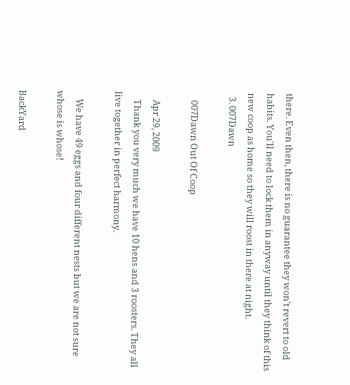there. Even then, there is no guarantee they won't revert to old habits. You'll need to lock them in anyway until they think of this new coop as home so they will roost in there at night.
  3. 007Dawn

    007Dawn Out Of Coop

    Apr 29, 2009
    Thank you very much we have 10 hens and 3 roosters. They all live together in perfect harmony.

    We have 49 eggs and four different nests but we are not sure whose is whose!

BackYard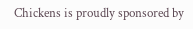Chickens is proudly sponsored by